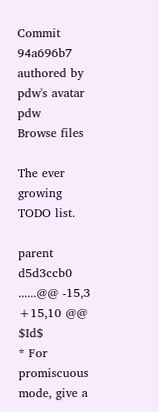Commit 94a696b7 authored by pdw's avatar pdw
Browse files

The ever growing TODO list.

parent d5d3ccb0
......@@ -15,3 +15,10 @@ $Id$
* For promiscuous mode, give a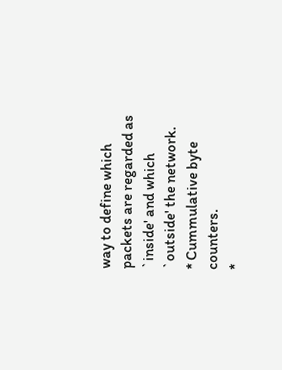way to define which packets are regarded as
`inside' and which `outside' the network.
* Cummulative byte counters.
*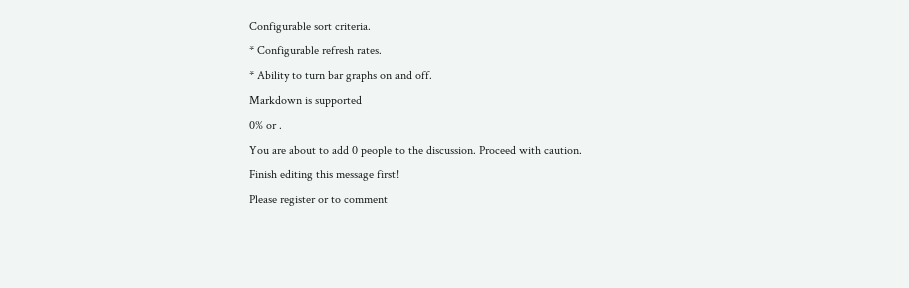Configurable sort criteria.
* Configurable refresh rates.
* Ability to turn bar graphs on and off.
Markdown is supported
0% or .
You are about to add 0 people to the discussion. Proceed with caution.
Finish editing this message first!
Please register or to comment